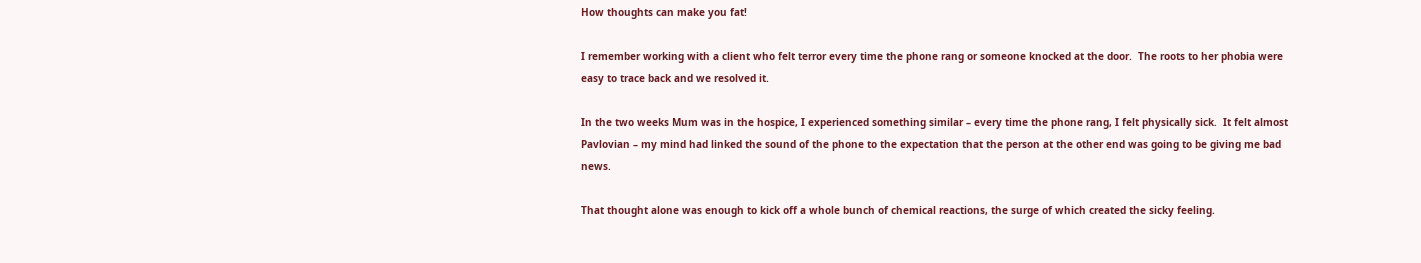How thoughts can make you fat!

I remember working with a client who felt terror every time the phone rang or someone knocked at the door.  The roots to her phobia were easy to trace back and we resolved it.

In the two weeks Mum was in the hospice, I experienced something similar – every time the phone rang, I felt physically sick.  It felt almost Pavlovian – my mind had linked the sound of the phone to the expectation that the person at the other end was going to be giving me bad news.

That thought alone was enough to kick off a whole bunch of chemical reactions, the surge of which created the sicky feeling.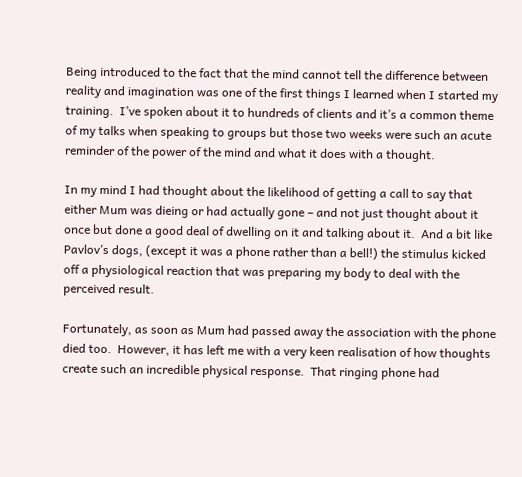Being introduced to the fact that the mind cannot tell the difference between reality and imagination was one of the first things I learned when I started my training.  I’ve spoken about it to hundreds of clients and it’s a common theme of my talks when speaking to groups but those two weeks were such an acute reminder of the power of the mind and what it does with a thought.

In my mind I had thought about the likelihood of getting a call to say that either Mum was dieing or had actually gone – and not just thought about it once but done a good deal of dwelling on it and talking about it.  And a bit like Pavlov’s dogs, (except it was a phone rather than a bell!) the stimulus kicked off a physiological reaction that was preparing my body to deal with the perceived result.

Fortunately, as soon as Mum had passed away the association with the phone died too.  However, it has left me with a very keen realisation of how thoughts create such an incredible physical response.  That ringing phone had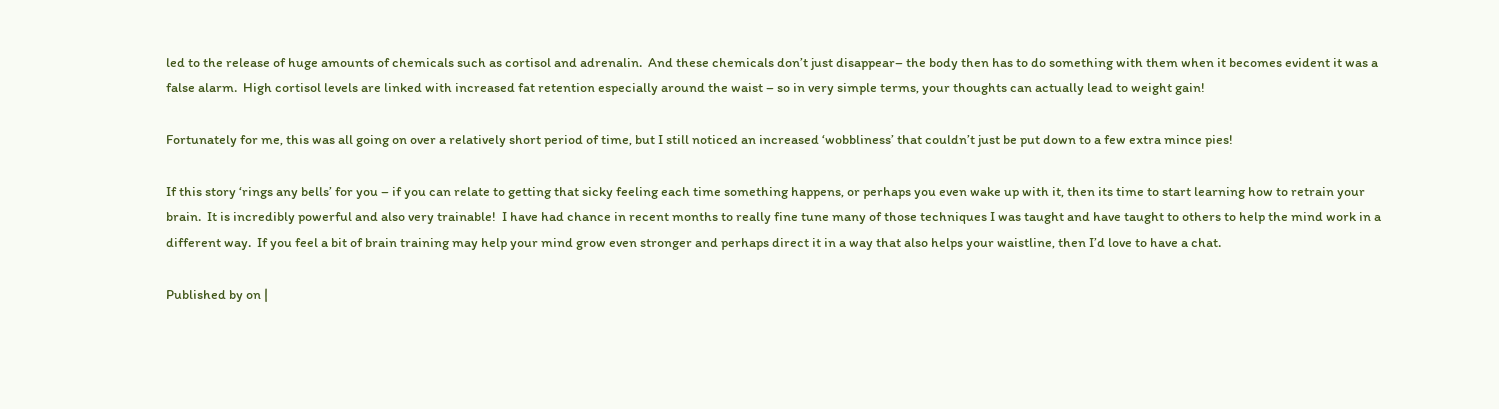led to the release of huge amounts of chemicals such as cortisol and adrenalin.  And these chemicals don’t just disappear– the body then has to do something with them when it becomes evident it was a false alarm.  High cortisol levels are linked with increased fat retention especially around the waist – so in very simple terms, your thoughts can actually lead to weight gain!

Fortunately for me, this was all going on over a relatively short period of time, but I still noticed an increased ‘wobbliness’ that couldn’t just be put down to a few extra mince pies!

If this story ‘rings any bells’ for you – if you can relate to getting that sicky feeling each time something happens, or perhaps you even wake up with it, then its time to start learning how to retrain your brain.  It is incredibly powerful and also very trainable!  I have had chance in recent months to really fine tune many of those techniques I was taught and have taught to others to help the mind work in a different way.  If you feel a bit of brain training may help your mind grow even stronger and perhaps direct it in a way that also helps your waistline, then I’d love to have a chat.

Published by on |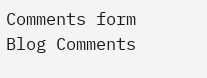Comments form
Blog Comments